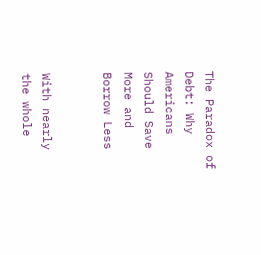The Paradox of Debt: Why Americans Should Save More and Borrow Less


With nearly the whole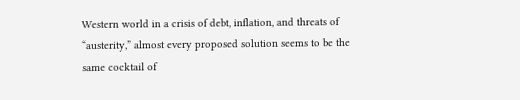Western world in a crisis of debt, inflation, and threats of “austerity,” almost every proposed solution seems to be the same cocktail of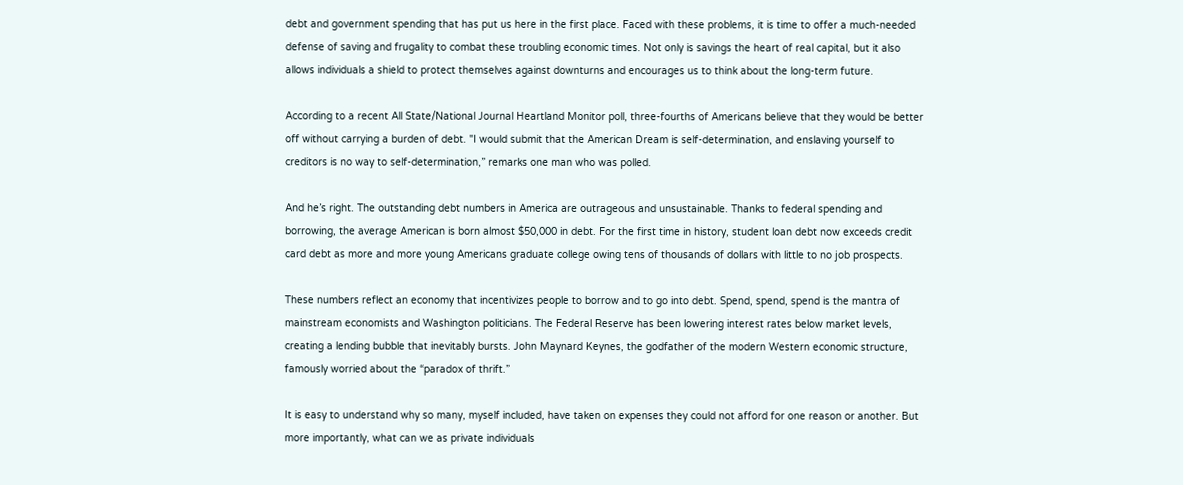debt and government spending that has put us here in the first place. Faced with these problems, it is time to offer a much-needed defense of saving and frugality to combat these troubling economic times. Not only is savings the heart of real capital, but it also allows individuals a shield to protect themselves against downturns and encourages us to think about the long-term future.

According to a recent All State/National Journal Heartland Monitor poll, three-fourths of Americans believe that they would be better off without carrying a burden of debt. "I would submit that the American Dream is self-determination, and enslaving yourself to creditors is no way to self-determination,” remarks one man who was polled.

And he’s right. The outstanding debt numbers in America are outrageous and unsustainable. Thanks to federal spending and borrowing, the average American is born almost $50,000 in debt. For the first time in history, student loan debt now exceeds credit card debt as more and more young Americans graduate college owing tens of thousands of dollars with little to no job prospects.

These numbers reflect an economy that incentivizes people to borrow and to go into debt. Spend, spend, spend is the mantra of mainstream economists and Washington politicians. The Federal Reserve has been lowering interest rates below market levels, creating a lending bubble that inevitably bursts. John Maynard Keynes, the godfather of the modern Western economic structure, famously worried about the “paradox of thrift.”

It is easy to understand why so many, myself included, have taken on expenses they could not afford for one reason or another. But more importantly, what can we as private individuals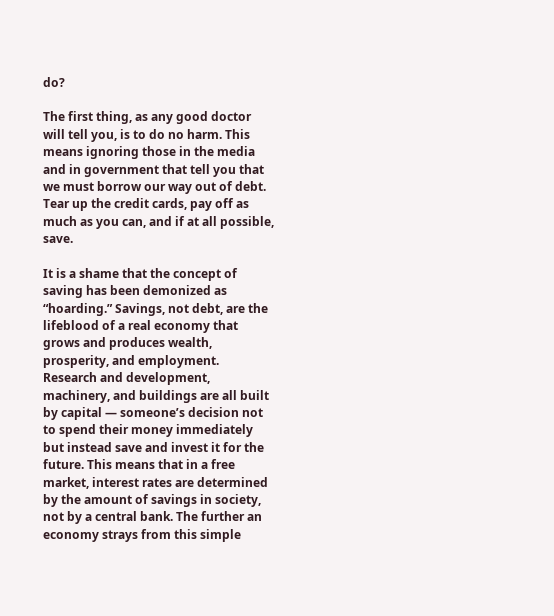do?

The first thing, as any good doctor will tell you, is to do no harm. This means ignoring those in the media and in government that tell you that we must borrow our way out of debt. Tear up the credit cards, pay off as much as you can, and if at all possible, save.

It is a shame that the concept of saving has been demonized as “hoarding.” Savings, not debt, are the lifeblood of a real economy that grows and produces wealth, prosperity, and employment. Research and development, machinery, and buildings are all built by capital — someone’s decision not to spend their money immediately but instead save and invest it for the future. This means that in a free market, interest rates are determined by the amount of savings in society, not by a central bank. The further an economy strays from this simple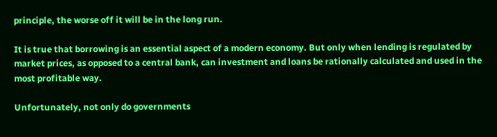principle, the worse off it will be in the long run.

It is true that borrowing is an essential aspect of a modern economy. But only when lending is regulated by market prices, as opposed to a central bank, can investment and loans be rationally calculated and used in the most profitable way.

Unfortunately, not only do governments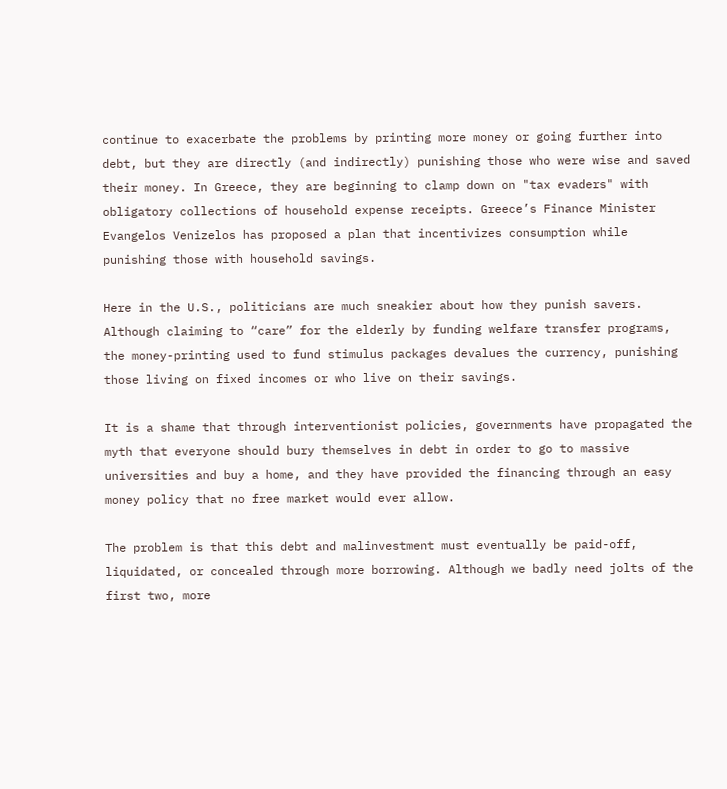continue to exacerbate the problems by printing more money or going further into debt, but they are directly (and indirectly) punishing those who were wise and saved their money. In Greece, they are beginning to clamp down on "tax evaders" with obligatory collections of household expense receipts. Greece’s Finance Minister Evangelos Venizelos has proposed a plan that incentivizes consumption while punishing those with household savings.

Here in the U.S., politicians are much sneakier about how they punish savers. Although claiming to “care” for the elderly by funding welfare transfer programs, the money-printing used to fund stimulus packages devalues the currency, punishing those living on fixed incomes or who live on their savings.

It is a shame that through interventionist policies, governments have propagated the myth that everyone should bury themselves in debt in order to go to massive universities and buy a home, and they have provided the financing through an easy money policy that no free market would ever allow.

The problem is that this debt and malinvestment must eventually be paid-off, liquidated, or concealed through more borrowing. Although we badly need jolts of the first two, more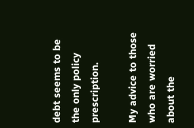debt seems to be the only policy prescription.

My advice to those who are worried about the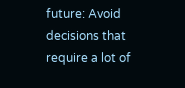future: Avoid decisions that require a lot of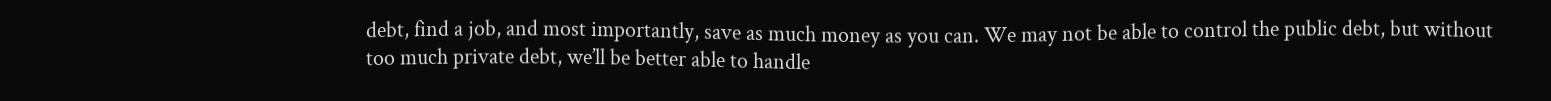debt, find a job, and most importantly, save as much money as you can. We may not be able to control the public debt, but without too much private debt, we’ll be better able to handle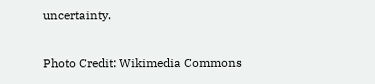uncertainty.

Photo Credit: Wikimedia Commons